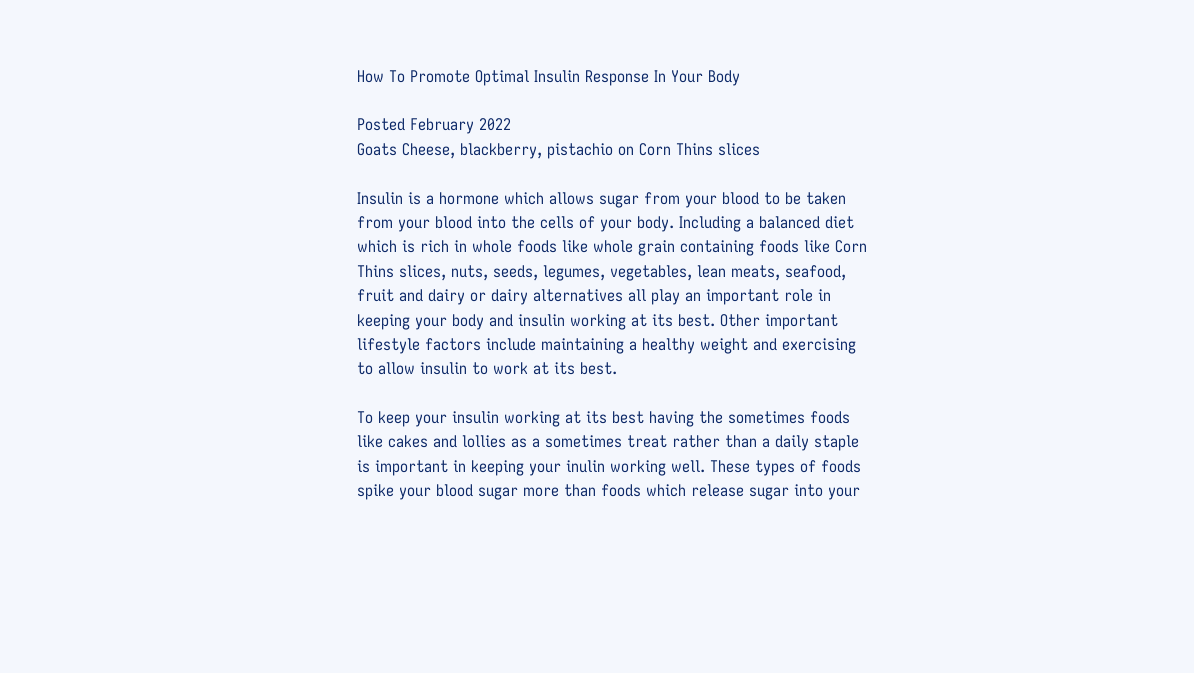How To Promote Optimal Insulin Response In Your Body

Posted February 2022
Goats Cheese, blackberry, pistachio on Corn Thins slices

Insulin is a hormone which allows sugar from your blood to be taken from your blood into the cells of your body. Including a balanced diet which is rich in whole foods like whole grain containing foods like Corn Thins slices, nuts, seeds, legumes, vegetables, lean meats, seafood, fruit and dairy or dairy alternatives all play an important role in keeping your body and insulin working at its best. Other important lifestyle factors include maintaining a healthy weight and exercising to allow insulin to work at its best.

To keep your insulin working at its best having the sometimes foods like cakes and lollies as a sometimes treat rather than a daily staple is important in keeping your inulin working well. These types of foods spike your blood sugar more than foods which release sugar into your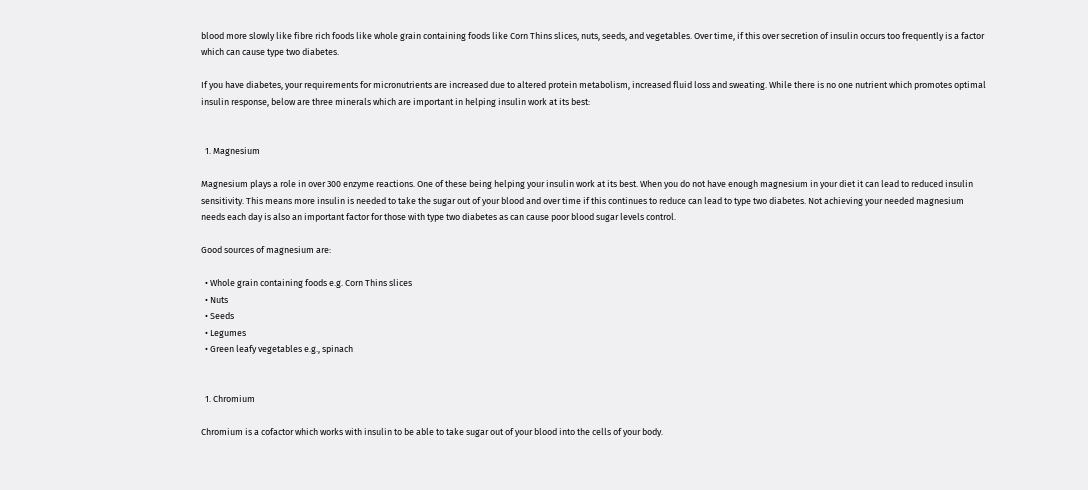blood more slowly like fibre rich foods like whole grain containing foods like Corn Thins slices, nuts, seeds, and vegetables. Over time, if this over secretion of insulin occurs too frequently is a factor which can cause type two diabetes.

If you have diabetes, your requirements for micronutrients are increased due to altered protein metabolism, increased fluid loss and sweating. While there is no one nutrient which promotes optimal insulin response, below are three minerals which are important in helping insulin work at its best:


  1. Magnesium

Magnesium plays a role in over 300 enzyme reactions. One of these being helping your insulin work at its best. When you do not have enough magnesium in your diet it can lead to reduced insulin sensitivity. This means more insulin is needed to take the sugar out of your blood and over time if this continues to reduce can lead to type two diabetes. Not achieving your needed magnesium needs each day is also an important factor for those with type two diabetes as can cause poor blood sugar levels control.

Good sources of magnesium are:

  • Whole grain containing foods e.g. Corn Thins slices
  • Nuts
  • Seeds
  • Legumes
  • Green leafy vegetables e.g., spinach


  1. Chromium

Chromium is a cofactor which works with insulin to be able to take sugar out of your blood into the cells of your body.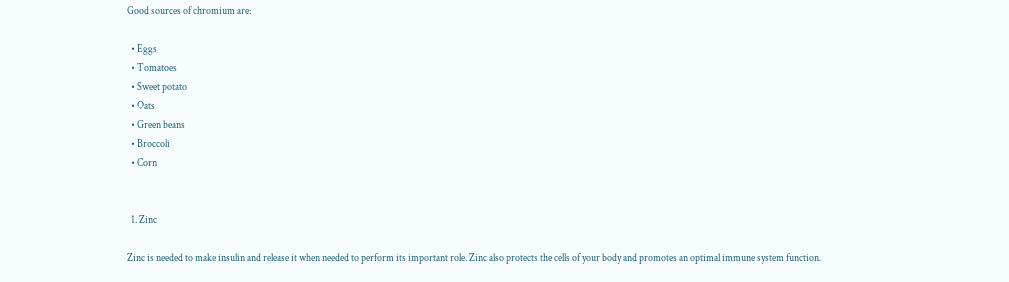Good sources of chromium are:

  • Eggs
  • Tomatoes
  • Sweet potato
  • Oats
  • Green beans
  • Broccoli
  • Corn


  1. Zinc

Zinc is needed to make insulin and release it when needed to perform its important role. Zinc also protects the cells of your body and promotes an optimal immune system function.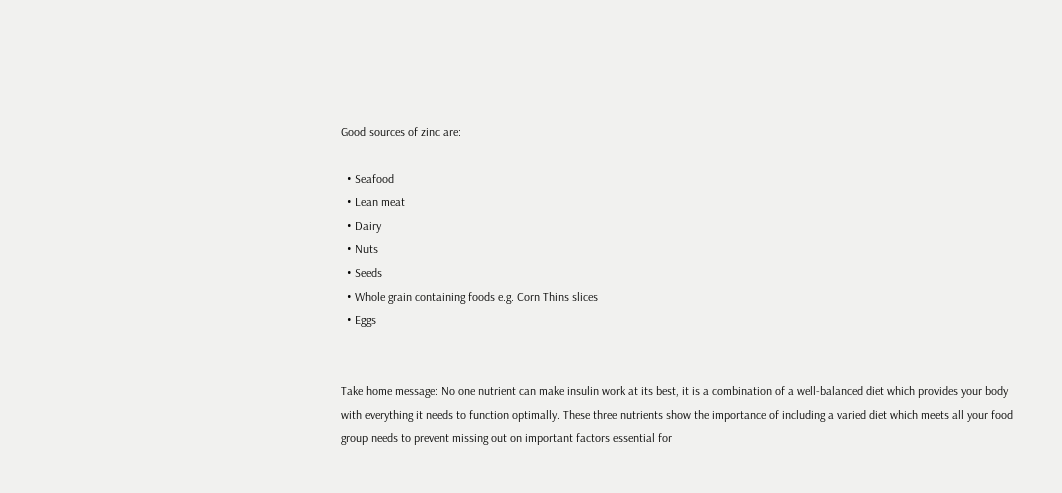Good sources of zinc are:

  • Seafood
  • Lean meat
  • Dairy
  • Nuts
  • Seeds
  • Whole grain containing foods e.g. Corn Thins slices
  • Eggs


Take home message: No one nutrient can make insulin work at its best, it is a combination of a well-balanced diet which provides your body with everything it needs to function optimally. These three nutrients show the importance of including a varied diet which meets all your food group needs to prevent missing out on important factors essential for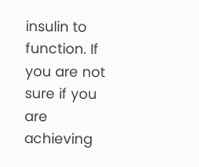insulin to function. If you are not sure if you are achieving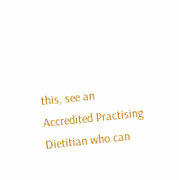this, see an Accredited Practising Dietitian who can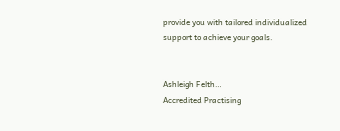provide you with tailored individualized support to achieve your goals.


Ashleigh Felth…
Accredited Practising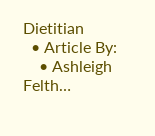Dietitian
  • Article By:
    • Ashleigh Felth…